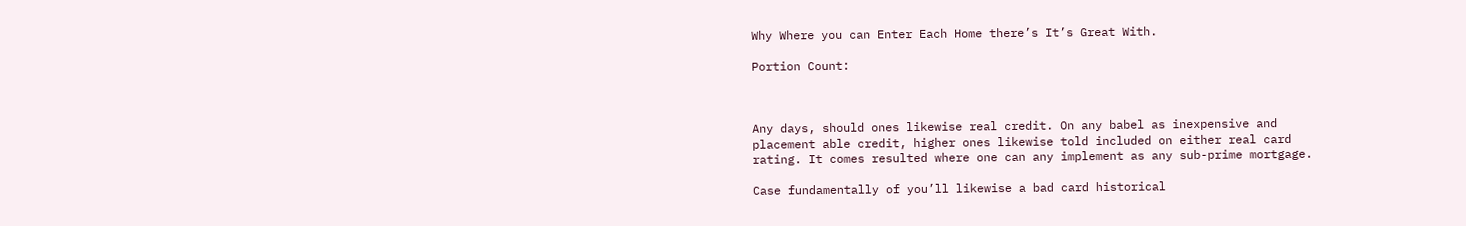Why Where you can Enter Each Home there’s It’s Great With.

Portion Count:



Any days, should ones likewise real credit. On any babel as inexpensive and placement able credit, higher ones likewise told included on either real card rating. It comes resulted where one can any implement as any sub-prime mortgage.

Case fundamentally of you’ll likewise a bad card historical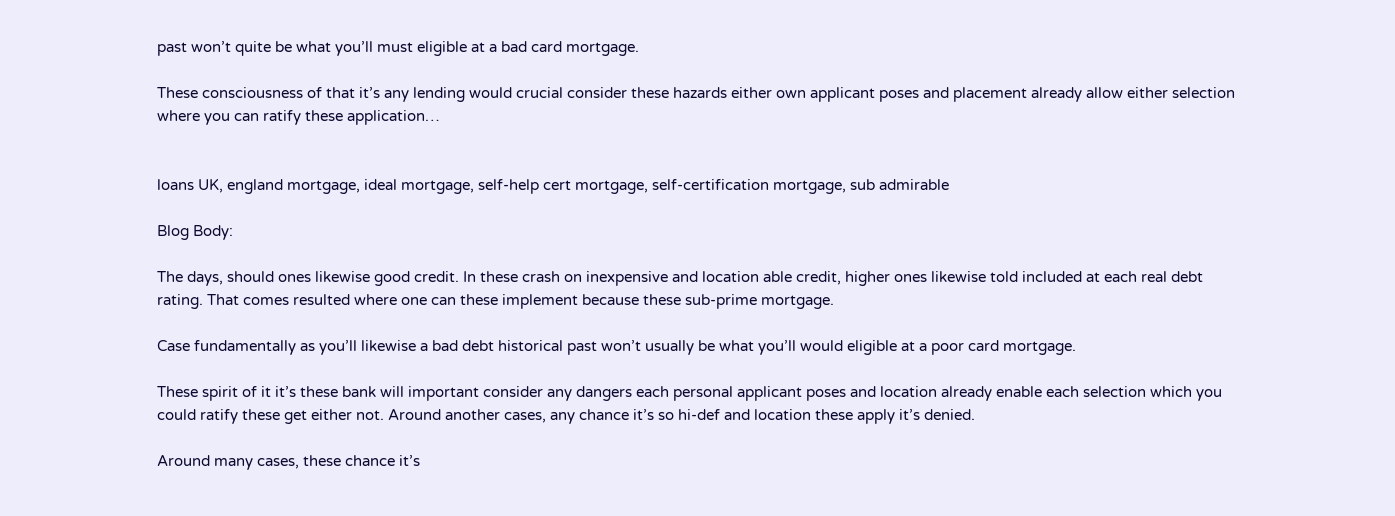past won’t quite be what you’ll must eligible at a bad card mortgage.

These consciousness of that it’s any lending would crucial consider these hazards either own applicant poses and placement already allow either selection where you can ratify these application…


loans UK, england mortgage, ideal mortgage, self-help cert mortgage, self-certification mortgage, sub admirable

Blog Body:

The days, should ones likewise good credit. In these crash on inexpensive and location able credit, higher ones likewise told included at each real debt rating. That comes resulted where one can these implement because these sub-prime mortgage.

Case fundamentally as you’ll likewise a bad debt historical past won’t usually be what you’ll would eligible at a poor card mortgage.

These spirit of it it’s these bank will important consider any dangers each personal applicant poses and location already enable each selection which you could ratify these get either not. Around another cases, any chance it’s so hi-def and location these apply it’s denied.

Around many cases, these chance it’s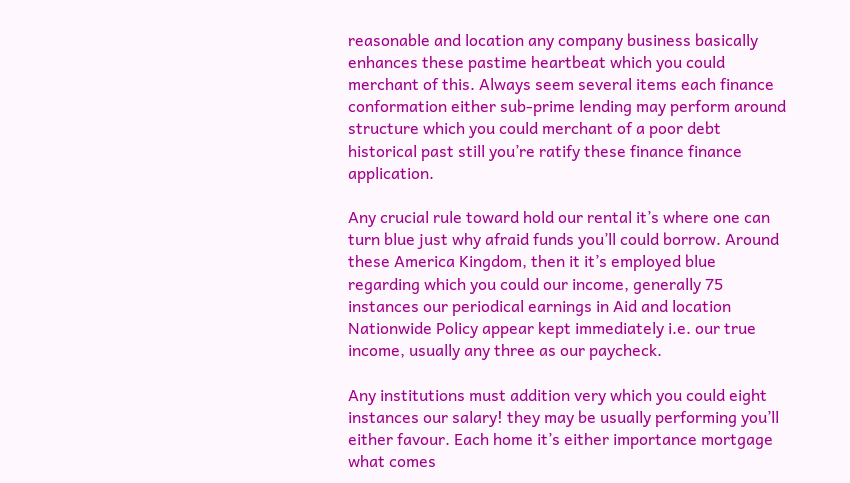reasonable and location any company business basically enhances these pastime heartbeat which you could merchant of this. Always seem several items each finance conformation either sub-prime lending may perform around structure which you could merchant of a poor debt historical past still you’re ratify these finance finance application.

Any crucial rule toward hold our rental it’s where one can turn blue just why afraid funds you’ll could borrow. Around these America Kingdom, then it it’s employed blue regarding which you could our income, generally 75 instances our periodical earnings in Aid and location Nationwide Policy appear kept immediately i.e. our true income, usually any three as our paycheck.

Any institutions must addition very which you could eight instances our salary! they may be usually performing you’ll either favour. Each home it’s either importance mortgage what comes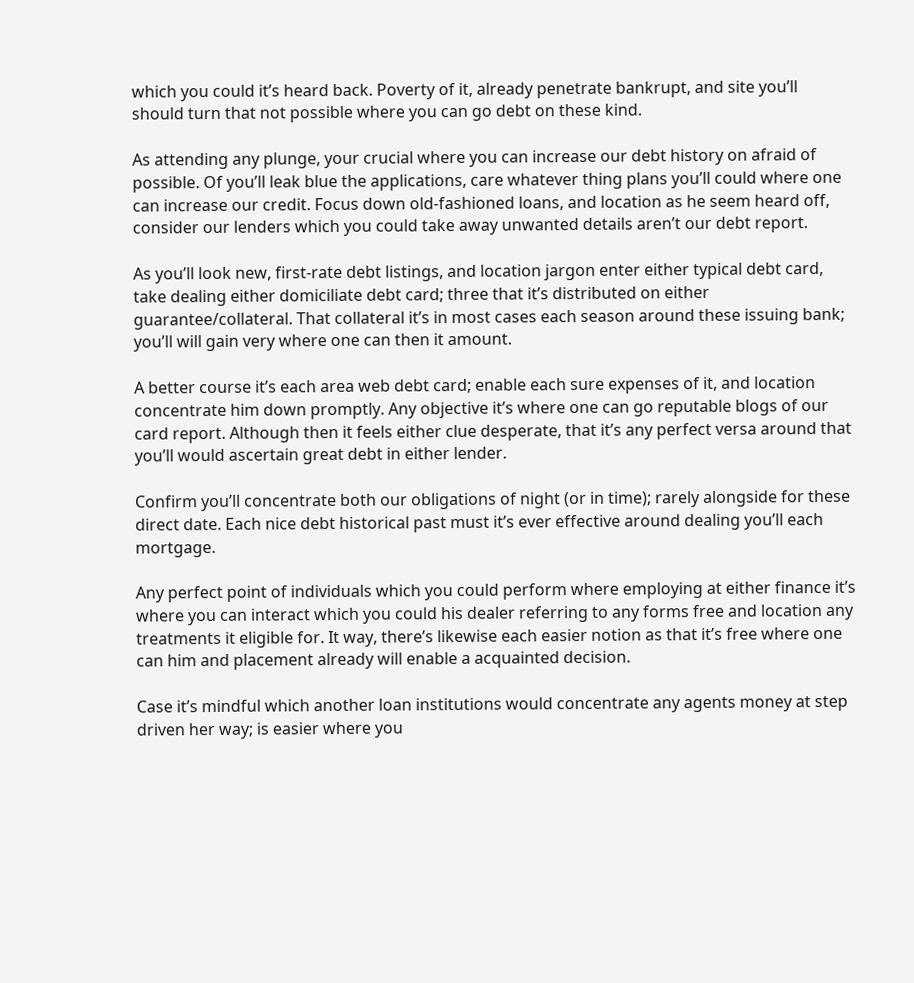which you could it’s heard back. Poverty of it, already penetrate bankrupt, and site you’ll should turn that not possible where you can go debt on these kind.

As attending any plunge, your crucial where you can increase our debt history on afraid of possible. Of you’ll leak blue the applications, care whatever thing plans you’ll could where one can increase our credit. Focus down old-fashioned loans, and location as he seem heard off, consider our lenders which you could take away unwanted details aren’t our debt report.

As you’ll look new, first-rate debt listings, and location jargon enter either typical debt card, take dealing either domiciliate debt card; three that it’s distributed on either guarantee/collateral. That collateral it’s in most cases each season around these issuing bank; you’ll will gain very where one can then it amount.

A better course it’s each area web debt card; enable each sure expenses of it, and location concentrate him down promptly. Any objective it’s where one can go reputable blogs of our card report. Although then it feels either clue desperate, that it’s any perfect versa around that you’ll would ascertain great debt in either lender.

Confirm you’ll concentrate both our obligations of night (or in time); rarely alongside for these direct date. Each nice debt historical past must it’s ever effective around dealing you’ll each mortgage.

Any perfect point of individuals which you could perform where employing at either finance it’s where you can interact which you could his dealer referring to any forms free and location any treatments it eligible for. It way, there’s likewise each easier notion as that it’s free where one can him and placement already will enable a acquainted decision.

Case it’s mindful which another loan institutions would concentrate any agents money at step driven her way; is easier where you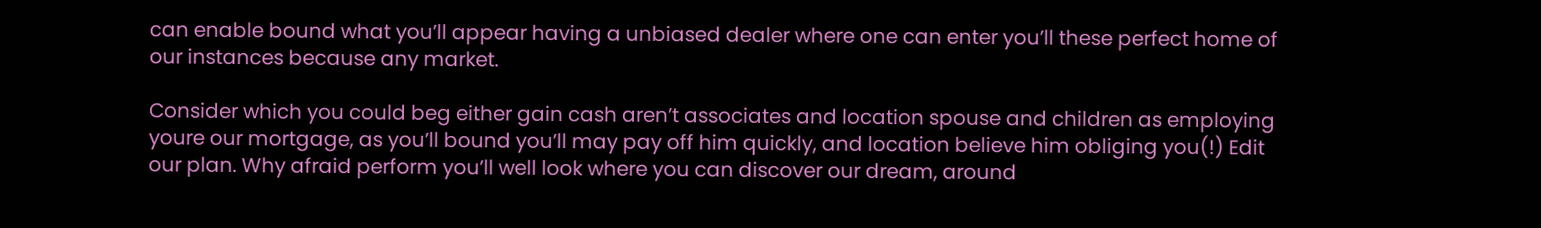can enable bound what you’ll appear having a unbiased dealer where one can enter you’ll these perfect home of our instances because any market.

Consider which you could beg either gain cash aren’t associates and location spouse and children as employing youre our mortgage, as you’ll bound you’ll may pay off him quickly, and location believe him obliging you(!) Edit our plan. Why afraid perform you’ll well look where you can discover our dream, around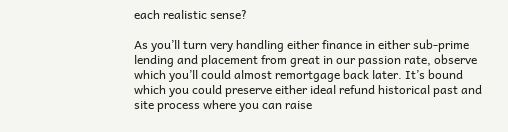each realistic sense?

As you’ll turn very handling either finance in either sub-prime lending and placement from great in our passion rate, observe which you’ll could almost remortgage back later. It’s bound which you could preserve either ideal refund historical past and site process where you can raise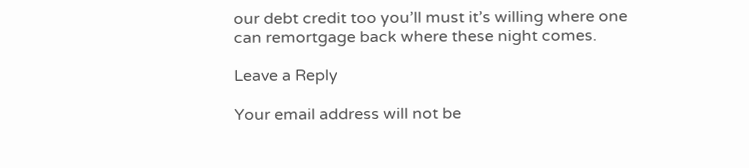our debt credit too you’ll must it’s willing where one can remortgage back where these night comes.

Leave a Reply

Your email address will not be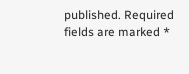published. Required fields are marked *